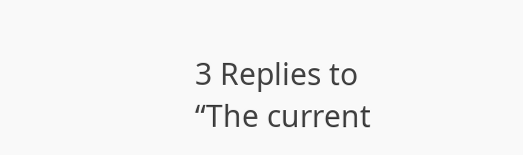3 Replies to “The current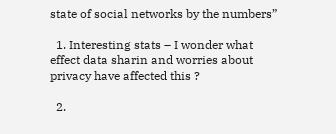state of social networks by the numbers”

  1. Interesting stats – I wonder what effect data sharin and worries about privacy have affected this ?

  2.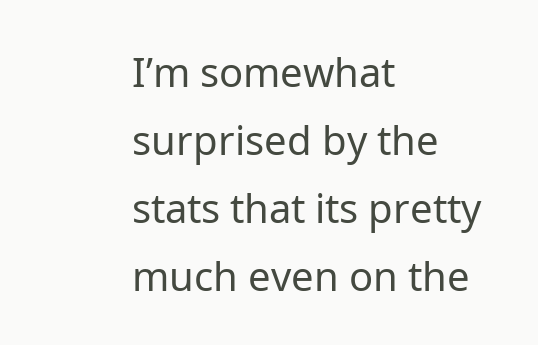I’m somewhat surprised by the stats that its pretty much even on the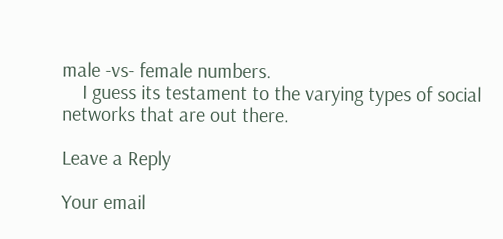male -vs- female numbers.
    I guess its testament to the varying types of social networks that are out there.

Leave a Reply

Your email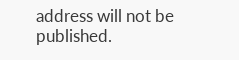address will not be published.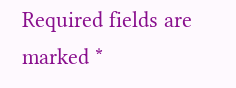Required fields are marked *